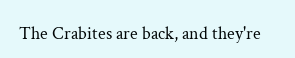The Crabites are back, and they're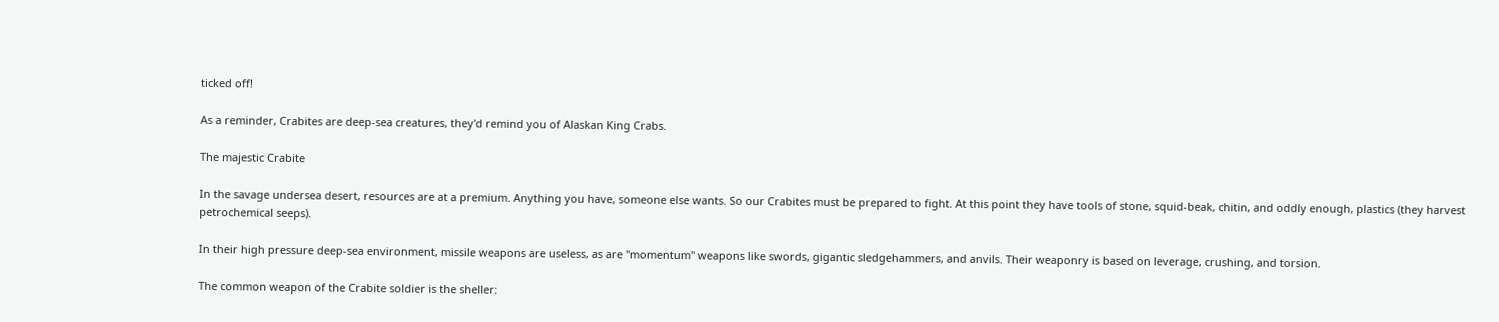ticked off!

As a reminder, Crabites are deep-sea creatures, they'd remind you of Alaskan King Crabs.

The majestic Crabite

In the savage undersea desert, resources are at a premium. Anything you have, someone else wants. So our Crabites must be prepared to fight. At this point they have tools of stone, squid-beak, chitin, and oddly enough, plastics (they harvest petrochemical seeps).

In their high pressure deep-sea environment, missile weapons are useless, as are "momentum" weapons like swords, gigantic sledgehammers, and anvils. Their weaponry is based on leverage, crushing, and torsion.

The common weapon of the Crabite soldier is the sheller: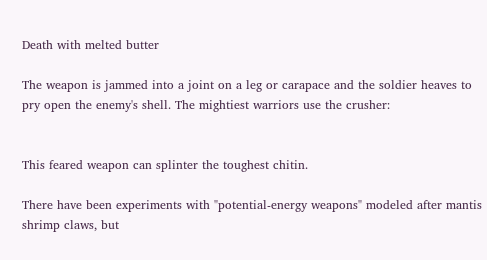Death with melted butter

The weapon is jammed into a joint on a leg or carapace and the soldier heaves to pry open the enemy's shell. The mightiest warriors use the crusher:


This feared weapon can splinter the toughest chitin.

There have been experiments with "potential-energy weapons" modeled after mantis shrimp claws, but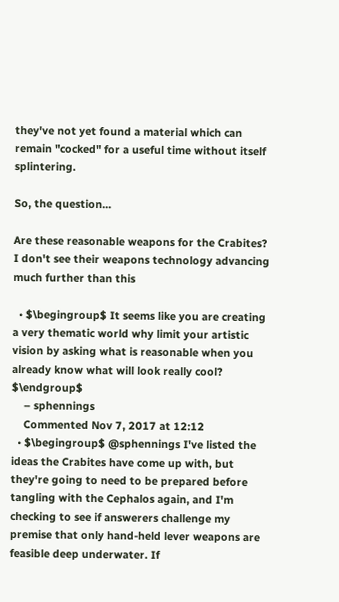they've not yet found a material which can remain "cocked" for a useful time without itself splintering.

So, the question...

Are these reasonable weapons for the Crabites? I don't see their weapons technology advancing much further than this

  • $\begingroup$ It seems like you are creating a very thematic world why limit your artistic vision by asking what is reasonable when you already know what will look really cool? $\endgroup$
    – sphennings
    Commented Nov 7, 2017 at 12:12
  • $\begingroup$ @sphennings I've listed the ideas the Crabites have come up with, but they're going to need to be prepared before tangling with the Cephalos again, and I'm checking to see if answerers challenge my premise that only hand-held lever weapons are feasible deep underwater. If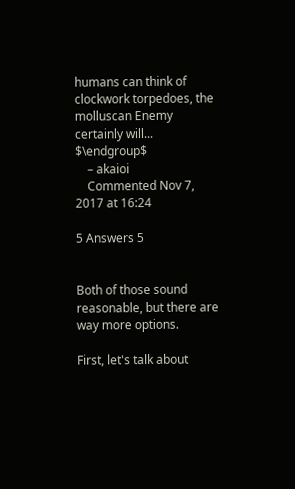humans can think of clockwork torpedoes, the molluscan Enemy certainly will... $\endgroup$
    – akaioi
    Commented Nov 7, 2017 at 16:24

5 Answers 5


Both of those sound reasonable, but there are way more options.

First, let's talk about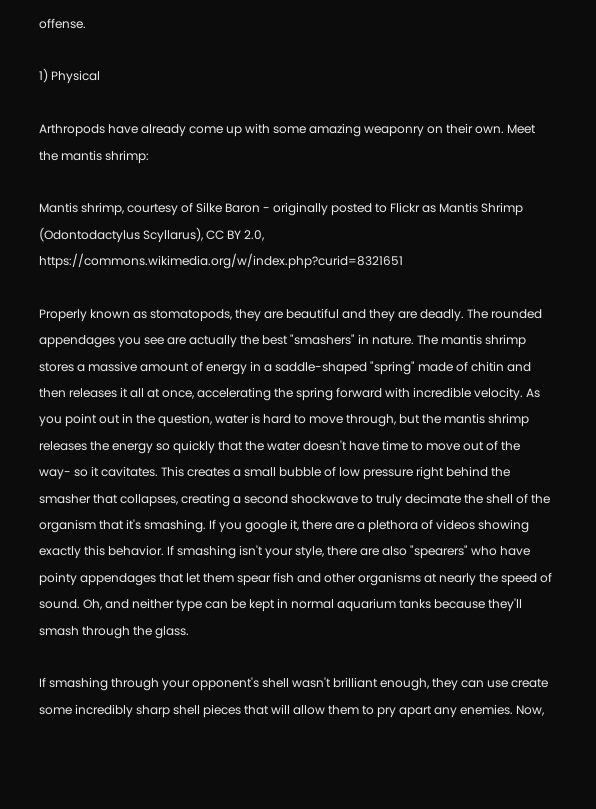offense.

1) Physical

Arthropods have already come up with some amazing weaponry on their own. Meet the mantis shrimp:

Mantis shrimp, courtesy of Silke Baron - originally posted to Flickr as Mantis Shrimp (Odontodactylus Scyllarus), CC BY 2.0, https://commons.wikimedia.org/w/index.php?curid=8321651

Properly known as stomatopods, they are beautiful and they are deadly. The rounded appendages you see are actually the best "smashers" in nature. The mantis shrimp stores a massive amount of energy in a saddle-shaped "spring" made of chitin and then releases it all at once, accelerating the spring forward with incredible velocity. As you point out in the question, water is hard to move through, but the mantis shrimp releases the energy so quickly that the water doesn't have time to move out of the way- so it cavitates. This creates a small bubble of low pressure right behind the smasher that collapses, creating a second shockwave to truly decimate the shell of the organism that it's smashing. If you google it, there are a plethora of videos showing exactly this behavior. If smashing isn't your style, there are also "spearers" who have pointy appendages that let them spear fish and other organisms at nearly the speed of sound. Oh, and neither type can be kept in normal aquarium tanks because they'll smash through the glass.

If smashing through your opponent's shell wasn't brilliant enough, they can use create some incredibly sharp shell pieces that will allow them to pry apart any enemies. Now,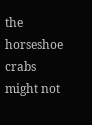the horseshoe crabs might not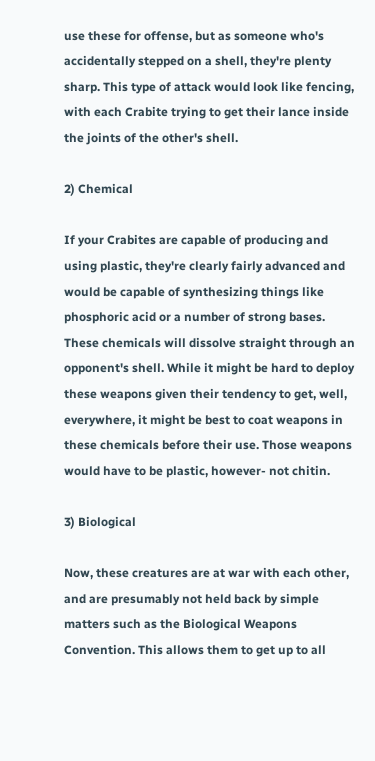use these for offense, but as someone who's accidentally stepped on a shell, they're plenty sharp. This type of attack would look like fencing, with each Crabite trying to get their lance inside the joints of the other's shell.

2) Chemical

If your Crabites are capable of producing and using plastic, they're clearly fairly advanced and would be capable of synthesizing things like phosphoric acid or a number of strong bases. These chemicals will dissolve straight through an opponent's shell. While it might be hard to deploy these weapons given their tendency to get, well, everywhere, it might be best to coat weapons in these chemicals before their use. Those weapons would have to be plastic, however- not chitin.

3) Biological

Now, these creatures are at war with each other, and are presumably not held back by simple matters such as the Biological Weapons Convention. This allows them to get up to all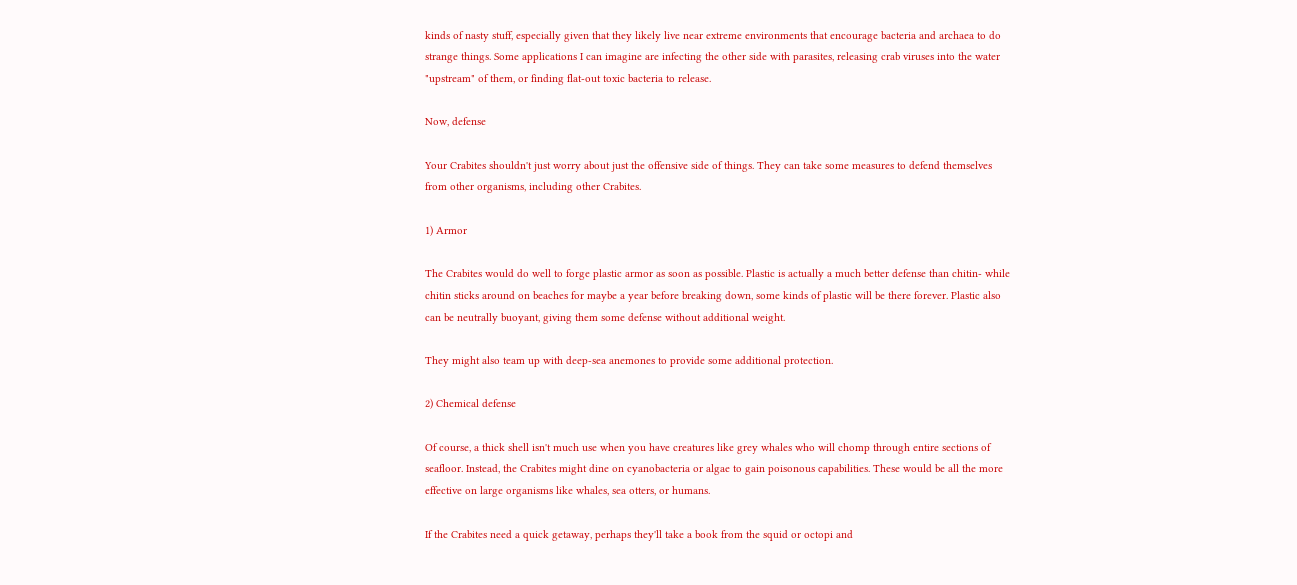kinds of nasty stuff, especially given that they likely live near extreme environments that encourage bacteria and archaea to do strange things. Some applications I can imagine are infecting the other side with parasites, releasing crab viruses into the water "upstream" of them, or finding flat-out toxic bacteria to release.

Now, defense

Your Crabites shouldn't just worry about just the offensive side of things. They can take some measures to defend themselves from other organisms, including other Crabites.

1) Armor

The Crabites would do well to forge plastic armor as soon as possible. Plastic is actually a much better defense than chitin- while chitin sticks around on beaches for maybe a year before breaking down, some kinds of plastic will be there forever. Plastic also can be neutrally buoyant, giving them some defense without additional weight.

They might also team up with deep-sea anemones to provide some additional protection.

2) Chemical defense

Of course, a thick shell isn't much use when you have creatures like grey whales who will chomp through entire sections of seafloor. Instead, the Crabites might dine on cyanobacteria or algae to gain poisonous capabilities. These would be all the more effective on large organisms like whales, sea otters, or humans.

If the Crabites need a quick getaway, perhaps they'll take a book from the squid or octopi and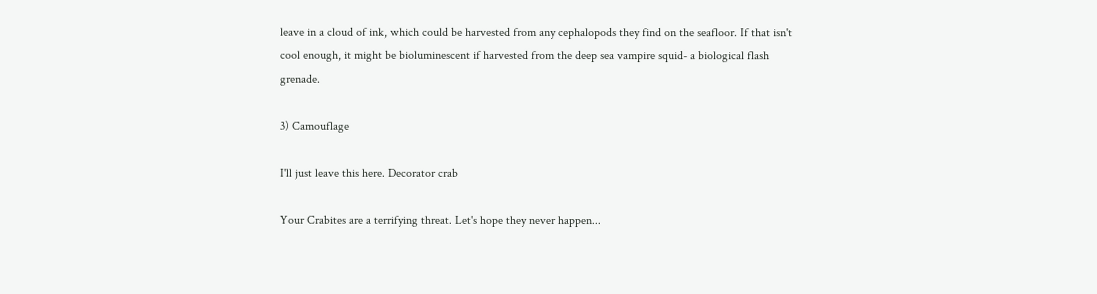leave in a cloud of ink, which could be harvested from any cephalopods they find on the seafloor. If that isn't cool enough, it might be bioluminescent if harvested from the deep sea vampire squid- a biological flash grenade.

3) Camouflage

I'll just leave this here. Decorator crab

Your Crabites are a terrifying threat. Let's hope they never happen...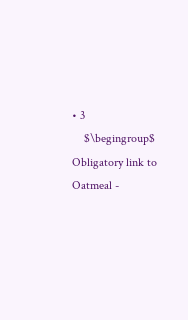• 3
    $\begingroup$ Obligatory link to Oatmeal -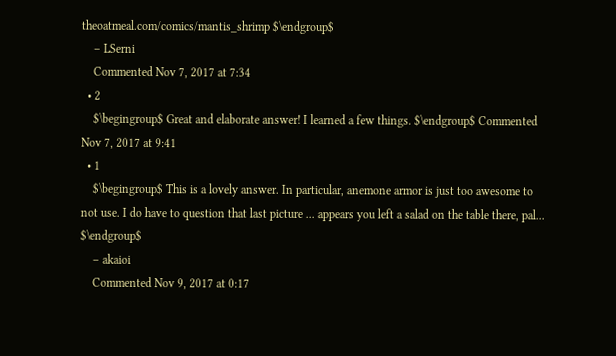theoatmeal.com/comics/mantis_shrimp $\endgroup$
    – LSerni
    Commented Nov 7, 2017 at 7:34
  • 2
    $\begingroup$ Great and elaborate answer! I learned a few things. $\endgroup$ Commented Nov 7, 2017 at 9:41
  • 1
    $\begingroup$ This is a lovely answer. In particular, anemone armor is just too awesome to not use. I do have to question that last picture ... appears you left a salad on the table there, pal... $\endgroup$
    – akaioi
    Commented Nov 9, 2017 at 0:17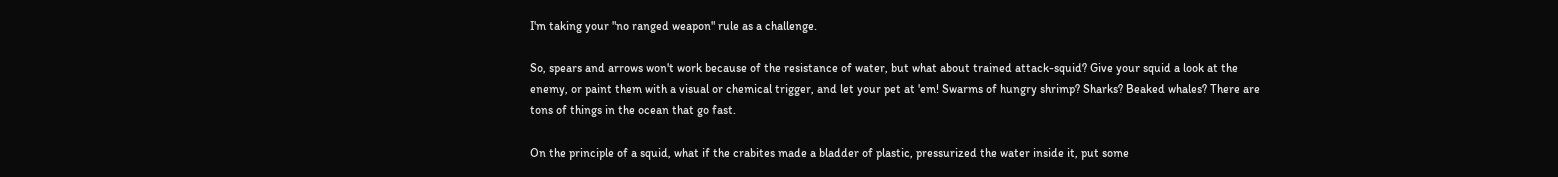I'm taking your "no ranged weapon" rule as a challenge.

So, spears and arrows won't work because of the resistance of water, but what about trained attack-squid? Give your squid a look at the enemy, or paint them with a visual or chemical trigger, and let your pet at 'em! Swarms of hungry shrimp? Sharks? Beaked whales? There are tons of things in the ocean that go fast.

On the principle of a squid, what if the crabites made a bladder of plastic, pressurized the water inside it, put some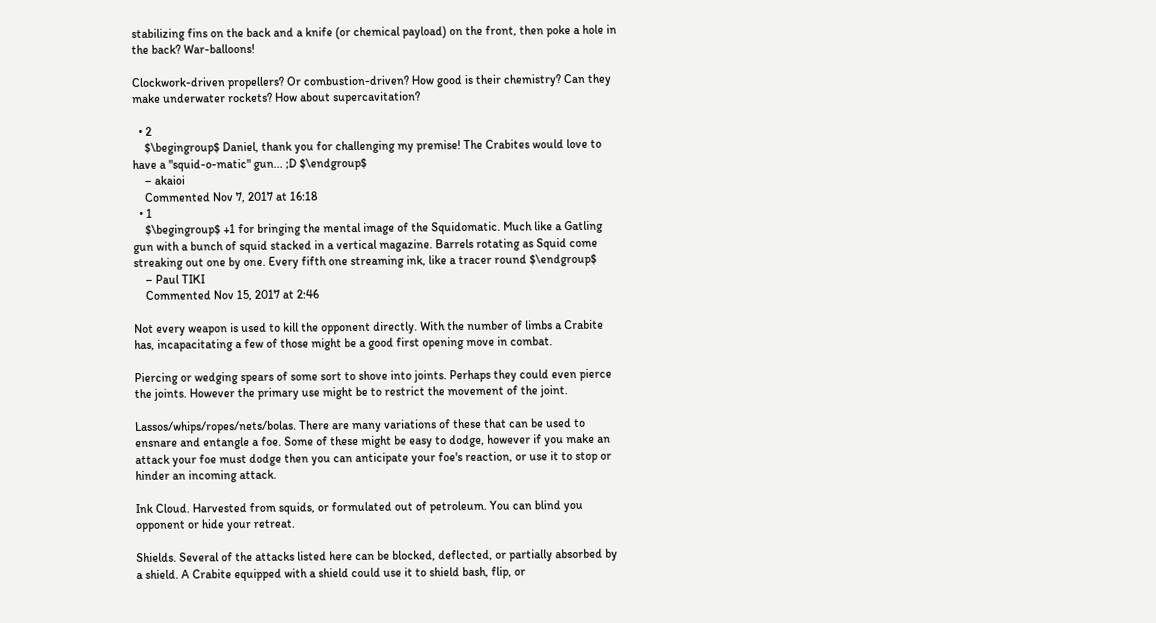stabilizing fins on the back and a knife (or chemical payload) on the front, then poke a hole in the back? War-balloons!

Clockwork-driven propellers? Or combustion-driven? How good is their chemistry? Can they make underwater rockets? How about supercavitation?

  • 2
    $\begingroup$ Daniel, thank you for challenging my premise! The Crabites would love to have a "squid-o-matic" gun... ;D $\endgroup$
    – akaioi
    Commented Nov 7, 2017 at 16:18
  • 1
    $\begingroup$ +1 for bringing the mental image of the Squidomatic. Much like a Gatling gun with a bunch of squid stacked in a vertical magazine. Barrels rotating as Squid come streaking out one by one. Every fifth one streaming ink, like a tracer round $\endgroup$
    – Paul TIKI
    Commented Nov 15, 2017 at 2:46

Not every weapon is used to kill the opponent directly. With the number of limbs a Crabite has, incapacitating a few of those might be a good first opening move in combat.

Piercing or wedging spears of some sort to shove into joints. Perhaps they could even pierce the joints. However the primary use might be to restrict the movement of the joint.

Lassos/whips/ropes/nets/bolas. There are many variations of these that can be used to ensnare and entangle a foe. Some of these might be easy to dodge, however if you make an attack your foe must dodge then you can anticipate your foe's reaction, or use it to stop or hinder an incoming attack.

Ink Cloud. Harvested from squids, or formulated out of petroleum. You can blind you opponent or hide your retreat.

Shields. Several of the attacks listed here can be blocked, deflected, or partially absorbed by a shield. A Crabite equipped with a shield could use it to shield bash, flip, or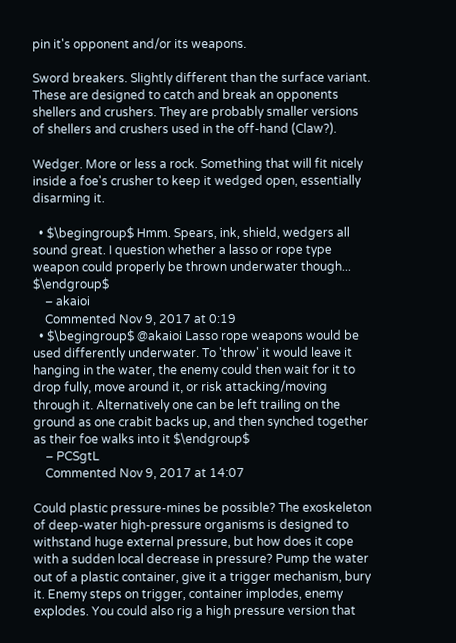pin it's opponent and/or its weapons.

Sword breakers. Slightly different than the surface variant. These are designed to catch and break an opponents shellers and crushers. They are probably smaller versions of shellers and crushers used in the off-hand (Claw?).

Wedger. More or less a rock. Something that will fit nicely inside a foe's crusher to keep it wedged open, essentially disarming it.

  • $\begingroup$ Hmm. Spears, ink, shield, wedgers all sound great. I question whether a lasso or rope type weapon could properly be thrown underwater though... $\endgroup$
    – akaioi
    Commented Nov 9, 2017 at 0:19
  • $\begingroup$ @akaioi Lasso rope weapons would be used differently underwater. To 'throw' it would leave it hanging in the water, the enemy could then wait for it to drop fully, move around it, or risk attacking/moving through it. Alternatively one can be left trailing on the ground as one crabit backs up, and then synched together as their foe walks into it $\endgroup$
    – PCSgtL
    Commented Nov 9, 2017 at 14:07

Could plastic pressure-mines be possible? The exoskeleton of deep-water high-pressure organisms is designed to withstand huge external pressure, but how does it cope with a sudden local decrease in pressure? Pump the water out of a plastic container, give it a trigger mechanism, bury it. Enemy steps on trigger, container implodes, enemy explodes. You could also rig a high pressure version that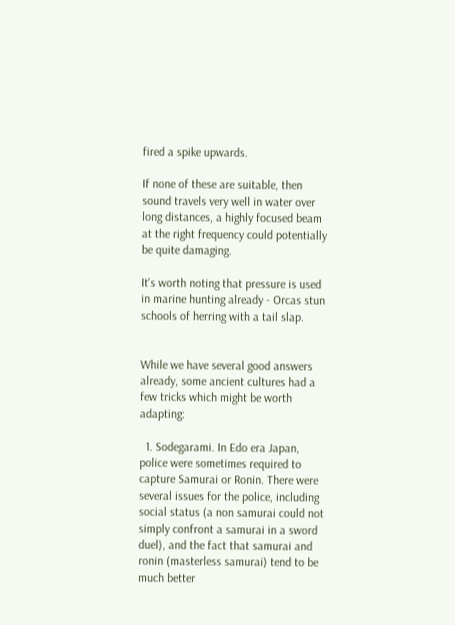fired a spike upwards.

If none of these are suitable, then sound travels very well in water over long distances, a highly focused beam at the right frequency could potentially be quite damaging.

It's worth noting that pressure is used in marine hunting already - Orcas stun schools of herring with a tail slap.


While we have several good answers already, some ancient cultures had a few tricks which might be worth adapting:

  1. Sodegarami. In Edo era Japan, police were sometimes required to capture Samurai or Ronin. There were several issues for the police, including social status (a non samurai could not simply confront a samurai in a sword duel), and the fact that samurai and ronin (masterless samurai) tend to be much better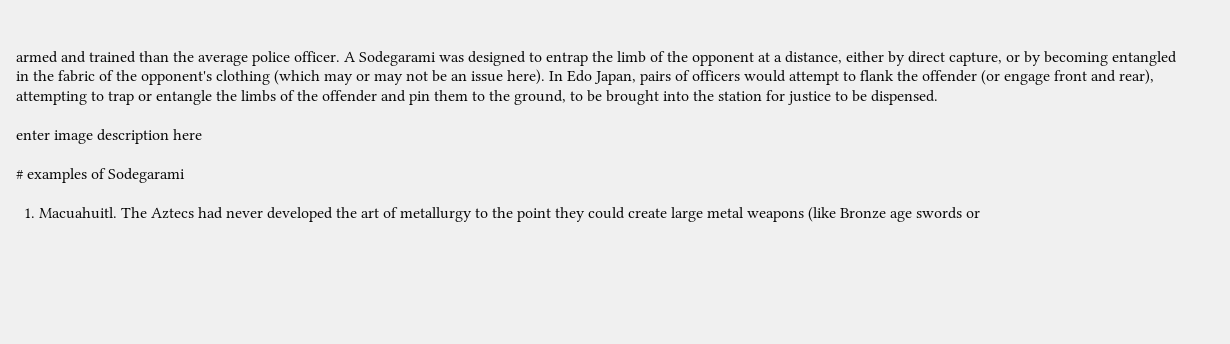armed and trained than the average police officer. A Sodegarami was designed to entrap the limb of the opponent at a distance, either by direct capture, or by becoming entangled in the fabric of the opponent's clothing (which may or may not be an issue here). In Edo Japan, pairs of officers would attempt to flank the offender (or engage front and rear), attempting to trap or entangle the limbs of the offender and pin them to the ground, to be brought into the station for justice to be dispensed.

enter image description here

# examples of Sodegarami

  1. Macuahuitl. The Aztecs had never developed the art of metallurgy to the point they could create large metal weapons (like Bronze age swords or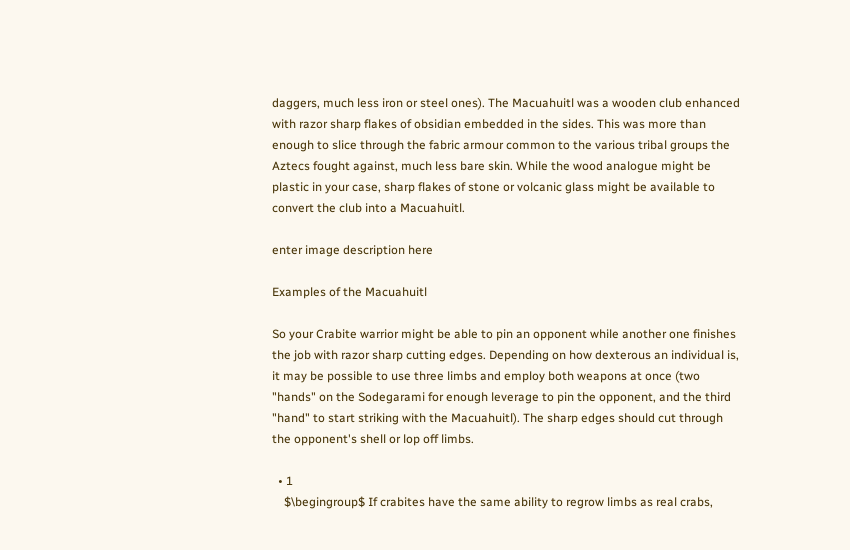daggers, much less iron or steel ones). The Macuahuitl was a wooden club enhanced with razor sharp flakes of obsidian embedded in the sides. This was more than enough to slice through the fabric armour common to the various tribal groups the Aztecs fought against, much less bare skin. While the wood analogue might be plastic in your case, sharp flakes of stone or volcanic glass might be available to convert the club into a Macuahuitl.

enter image description here

Examples of the Macuahuitl

So your Crabite warrior might be able to pin an opponent while another one finishes the job with razor sharp cutting edges. Depending on how dexterous an individual is, it may be possible to use three limbs and employ both weapons at once (two "hands" on the Sodegarami for enough leverage to pin the opponent, and the third "hand" to start striking with the Macuahuitl). The sharp edges should cut through the opponent's shell or lop off limbs.

  • 1
    $\begingroup$ If crabites have the same ability to regrow limbs as real crabs,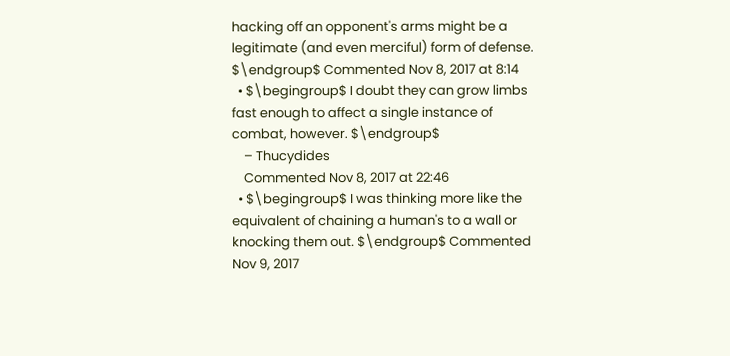hacking off an opponent's arms might be a legitimate (and even merciful) form of defense. $\endgroup$ Commented Nov 8, 2017 at 8:14
  • $\begingroup$ I doubt they can grow limbs fast enough to affect a single instance of combat, however. $\endgroup$
    – Thucydides
    Commented Nov 8, 2017 at 22:46
  • $\begingroup$ I was thinking more like the equivalent of chaining a human's to a wall or knocking them out. $\endgroup$ Commented Nov 9, 2017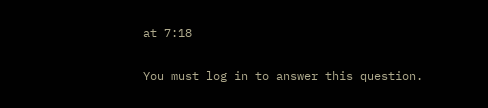at 7:18

You must log in to answer this question.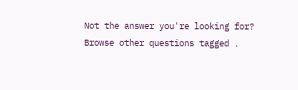Not the answer you're looking for? Browse other questions tagged .